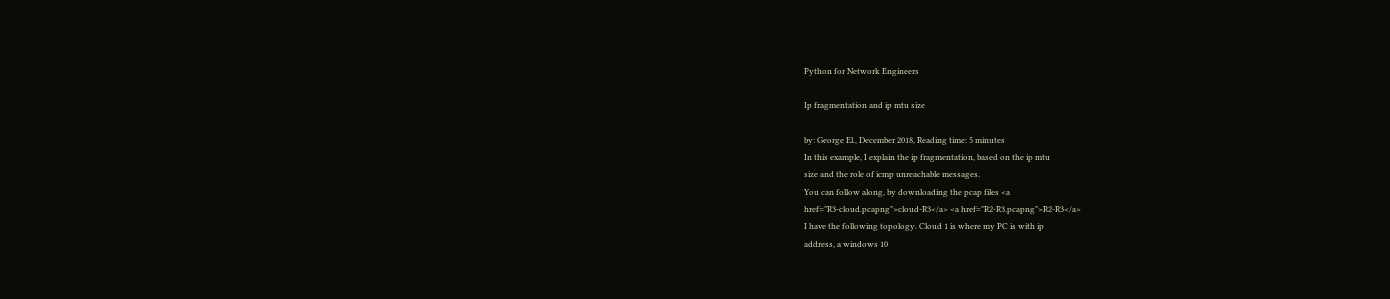Python for Network Engineers

Ip fragmentation and ip mtu size

by: George El., December 2018, Reading time: 5 minutes
In this example, I explain the ip fragmentation, based on the ip mtu
size and the role of icmp unreachable messages.
You can follow along, by downloading the pcap files <a
href="R3-cloud.pcapng">cloud-R3</a> <a href="R2-R3.pcapng">R2-R3</a>
I have the following topology. Cloud 1 is where my PC is with ip
address, a windows 10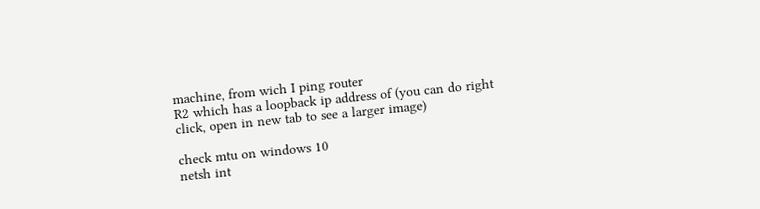machine, from wich I ping router
R2 which has a loopback ip address of (you can do right
click, open in new tab to see a larger image)

check mtu on windows 10
netsh int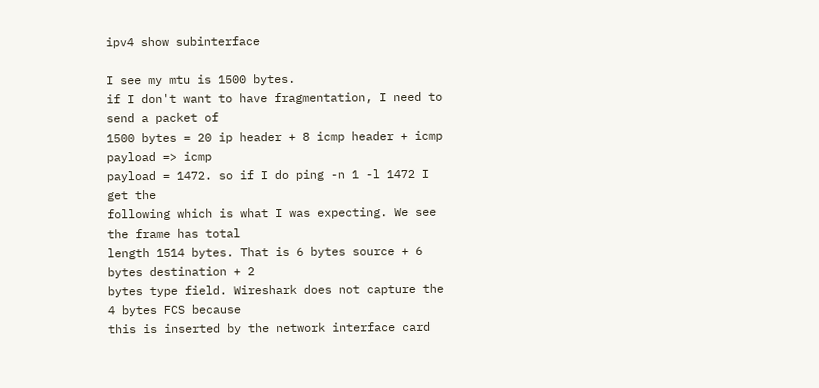ipv4 show subinterface

I see my mtu is 1500 bytes.
if I don't want to have fragmentation, I need to send a packet of
1500 bytes = 20 ip header + 8 icmp header + icmp payload => icmp
payload = 1472. so if I do ping -n 1 -l 1472 I get the
following which is what I was expecting. We see the frame has total
length 1514 bytes. That is 6 bytes source + 6 bytes destination + 2
bytes type field. Wireshark does not capture the 4 bytes FCS because
this is inserted by the network interface card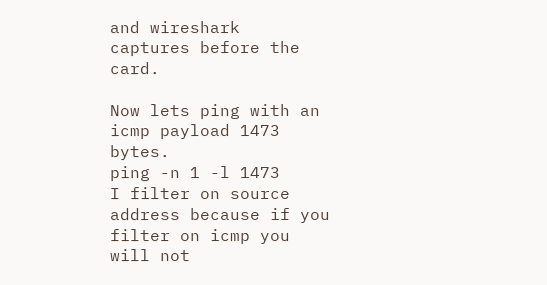and wireshark
captures before the card.

Now lets ping with an icmp payload 1473 bytes.
ping -n 1 -l 1473
I filter on source address because if you filter on icmp you will not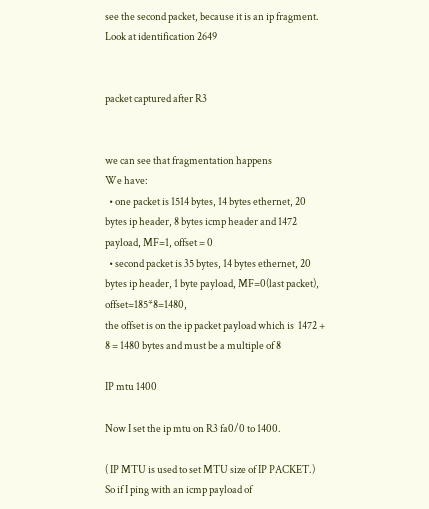see the second packet, because it is an ip fragment.
Look at identification 2649


packet captured after R3


we can see that fragmentation happens
We have:
  • one packet is 1514 bytes, 14 bytes ethernet, 20 bytes ip header, 8 bytes icmp header and 1472 payload, MF=1, offset = 0
  • second packet is 35 bytes, 14 bytes ethernet, 20 bytes ip header, 1 byte payload, MF=0(last packet), offset=185*8=1480,
the offset is on the ip packet payload which is  1472 + 8 = 1480 bytes and must be a multiple of 8

IP mtu 1400

Now I set the ip mtu on R3 fa0/0 to 1400.

( IP MTU is used to set MTU size of IP PACKET.)
So if I ping with an icmp payload of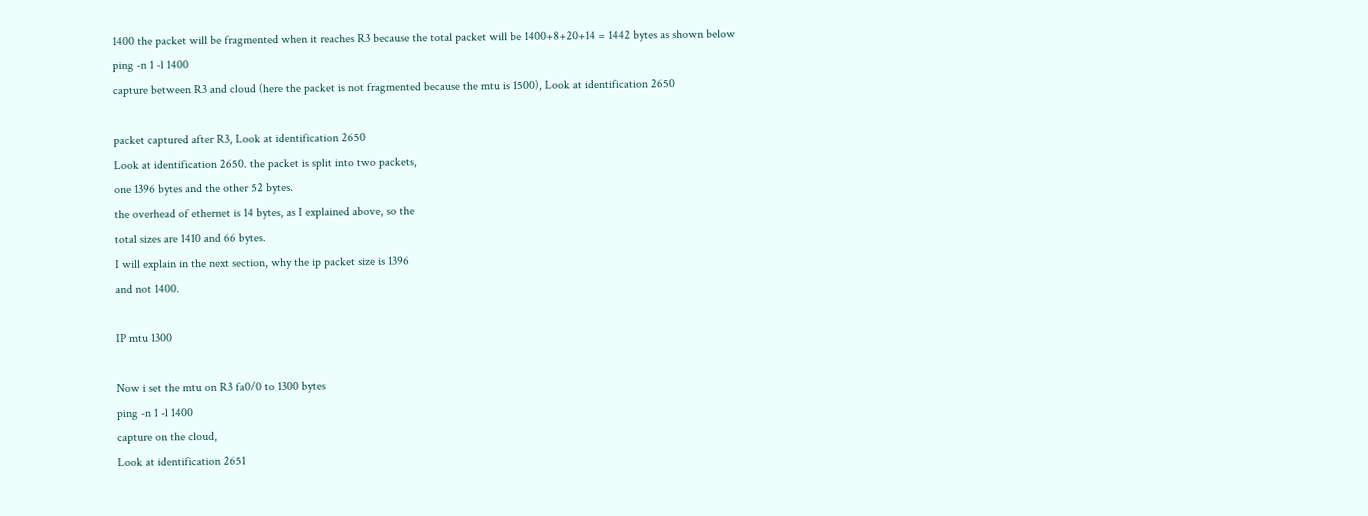1400 the packet will be fragmented when it reaches R3 because the total packet will be 1400+8+20+14 = 1442 bytes as shown below
ping -n 1 -l 1400
capture between R3 and cloud (here the packet is not fragmented because the mtu is 1500), Look at identification 2650

packet captured after R3, Look at identification 2650
Look at identification 2650. the packet is split into two packets,
one 1396 bytes and the other 52 bytes.
the overhead of ethernet is 14 bytes, as I explained above, so the
total sizes are 1410 and 66 bytes.
I will explain in the next section, why the ip packet size is 1396
and not 1400.

IP mtu 1300

Now i set the mtu on R3 fa0/0 to 1300 bytes
ping -n 1 -l 1400
capture on the cloud,
Look at identification 2651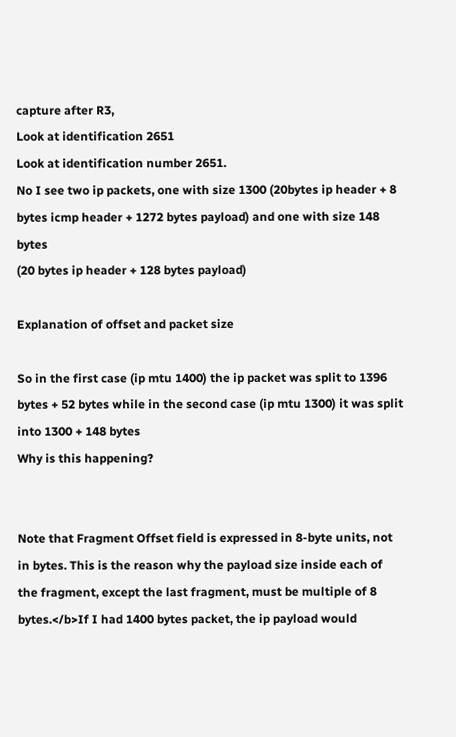capture after R3,
Look at identification 2651
Look at identification number 2651.
No I see two ip packets, one with size 1300 (20bytes ip header + 8
bytes icmp header + 1272 bytes payload) and one with size 148 bytes
(20 bytes ip header + 128 bytes payload)

Explanation of offset and packet size

So in the first case (ip mtu 1400) the ip packet was split to 1396
bytes + 52 bytes while in the second case (ip mtu 1300) it was split
into 1300 + 148 bytes
Why is this happening?


Note that Fragment Offset field is expressed in 8-byte units, not
in bytes. This is the reason why the payload size inside each of
the fragment, except the last fragment, must be multiple of 8
bytes.</b>If I had 1400 bytes packet, the ip payload would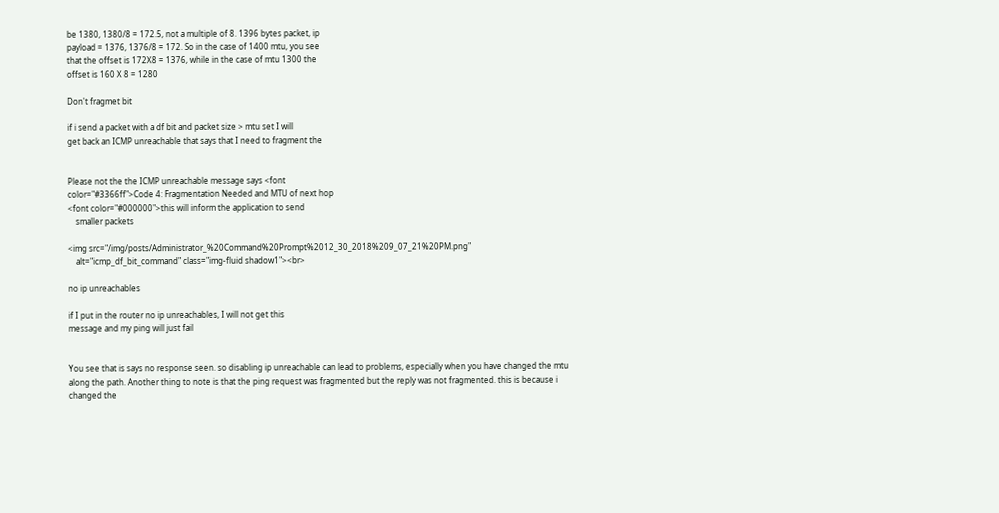be 1380, 1380/8 = 172.5, not a multiple of 8. 1396 bytes packet, ip
payload = 1376, 1376/8 = 172. So in the case of 1400 mtu, you see
that the offset is 172X8 = 1376, while in the case of mtu 1300 the
offset is 160 X 8 = 1280

Don't fragmet bit

if i send a packet with a df bit and packet size > mtu set I will
get back an ICMP unreachable that says that I need to fragment the


Please not the the ICMP unreachable message says <font
color="#3366ff">Code 4: Fragmentation Needed and MTU of next hop
<font color="#000000">this will inform the application to send
    smaller packets

<img src="/img/posts/Administrator_%20Command%20Prompt%2012_30_2018%209_07_21%20PM.png"
    alt="icmp_df_bit_command" class="img-fluid shadow1"><br>

no ip unreachables

if I put in the router no ip unreachables, I will not get this
message and my ping will just fail


You see that is says no response seen. so disabling ip unreachable can lead to problems, especially when you have changed the mtu along the path. Another thing to note is that the ping request was fragmented but the reply was not fragmented. this is because i changed the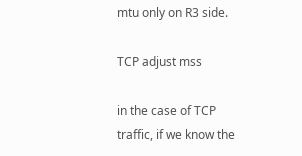mtu only on R3 side.

TCP adjust mss

in the case of TCP traffic, if we know the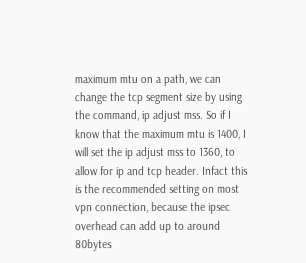maximum mtu on a path, we can change the tcp segment size by using the command, ip adjust mss. So if I know that the maximum mtu is 1400, I will set the ip adjust mss to 1360, to allow for ip and tcp header. Infact this is the recommended setting on most vpn connection, because the ipsec overhead can add up to around 80bytes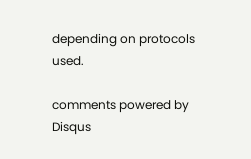depending on protocols used.

comments powered by Disqus